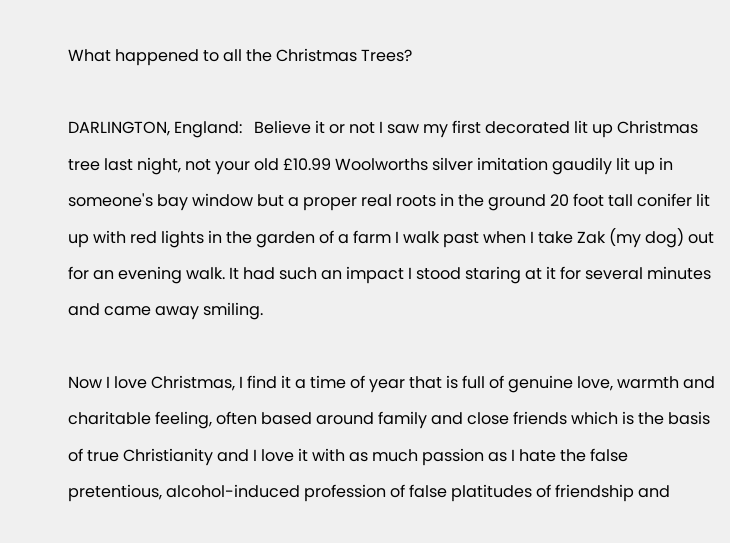What happened to all the Christmas Trees?

DARLINGTON, England:   Believe it or not I saw my first decorated lit up Christmas tree last night, not your old £10.99 Woolworths silver imitation gaudily lit up in someone's bay window but a proper real roots in the ground 20 foot tall conifer lit up with red lights in the garden of a farm I walk past when I take Zak (my dog) out for an evening walk. It had such an impact I stood staring at it for several minutes and came away smiling.

Now I love Christmas, I find it a time of year that is full of genuine love, warmth and charitable feeling, often based around family and close friends which is the basis of true Christianity and I love it with as much passion as I hate the false pretentious, alcohol-induced profession of false platitudes of friendship and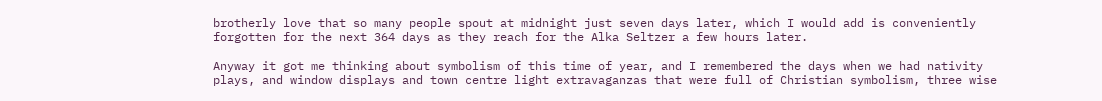brotherly love that so many people spout at midnight just seven days later, which I would add is conveniently forgotten for the next 364 days as they reach for the Alka Seltzer a few hours later.

Anyway it got me thinking about symbolism of this time of year, and I remembered the days when we had nativity plays, and window displays and town centre light extravaganzas that were full of Christian symbolism, three wise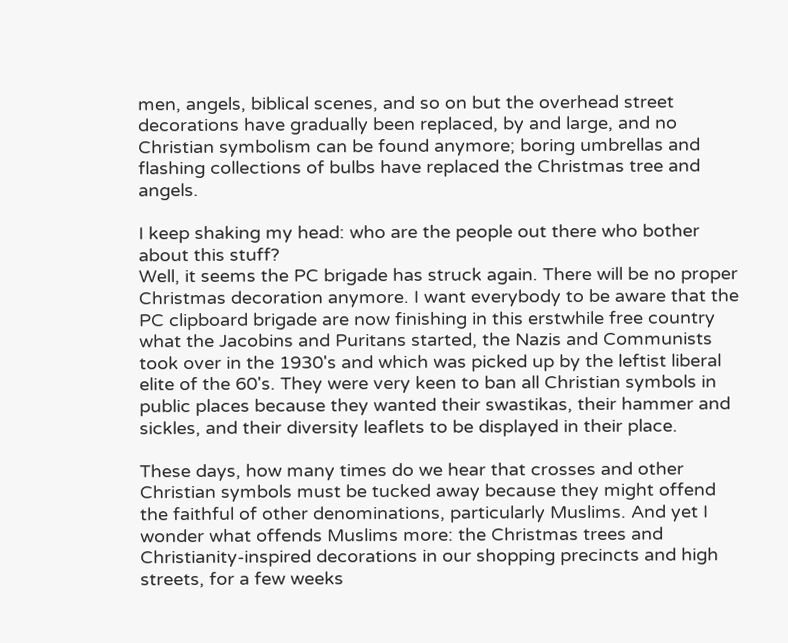men, angels, biblical scenes, and so on but the overhead street decorations have gradually been replaced, by and large, and no Christian symbolism can be found anymore; boring umbrellas and flashing collections of bulbs have replaced the Christmas tree and angels.

I keep shaking my head: who are the people out there who bother about this stuff?
Well, it seems the PC brigade has struck again. There will be no proper Christmas decoration anymore. I want everybody to be aware that the PC clipboard brigade are now finishing in this erstwhile free country what the Jacobins and Puritans started, the Nazis and Communists took over in the 1930's and which was picked up by the leftist liberal elite of the 60's. They were very keen to ban all Christian symbols in public places because they wanted their swastikas, their hammer and sickles, and their diversity leaflets to be displayed in their place.

These days, how many times do we hear that crosses and other Christian symbols must be tucked away because they might offend the faithful of other denominations, particularly Muslims. And yet I wonder what offends Muslims more: the Christmas trees and Christianity-inspired decorations in our shopping precincts and high streets, for a few weeks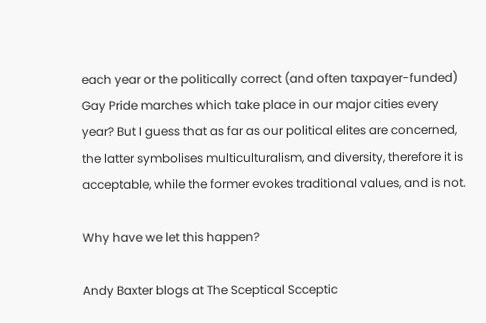each year or the politically correct (and often taxpayer-funded) Gay Pride marches which take place in our major cities every year? But I guess that as far as our political elites are concerned, the latter symbolises multiculturalism, and diversity, therefore it is acceptable, while the former evokes traditional values, and is not.

Why have we let this happen?

Andy Baxter blogs at The Sceptical Scceptic